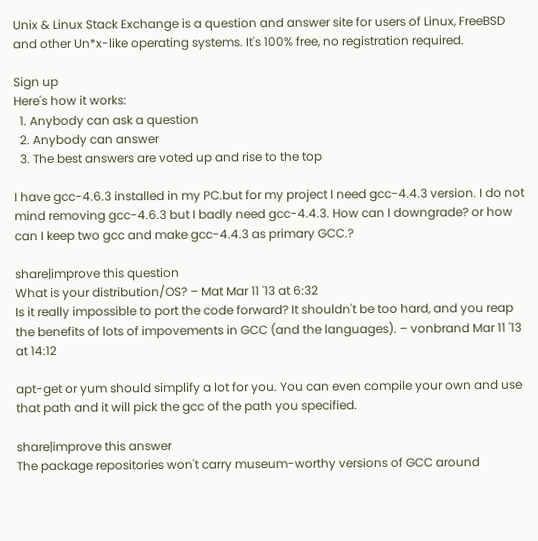Unix & Linux Stack Exchange is a question and answer site for users of Linux, FreeBSD and other Un*x-like operating systems. It's 100% free, no registration required.

Sign up
Here's how it works:
  1. Anybody can ask a question
  2. Anybody can answer
  3. The best answers are voted up and rise to the top

I have gcc-4.6.3 installed in my PC.but for my project I need gcc-4.4.3 version. I do not mind removing gcc-4.6.3 but I badly need gcc-4.4.3. How can I downgrade? or how can I keep two gcc and make gcc-4.4.3 as primary GCC.?

share|improve this question
What is your distribution/OS? – Mat Mar 11 '13 at 6:32
Is it really impossible to port the code forward? It shouldn't be too hard, and you reap the benefits of lots of impovements in GCC (and the languages). – vonbrand Mar 11 '13 at 14:12

apt-get or yum should simplify a lot for you. You can even compile your own and use that path and it will pick the gcc of the path you specified.

share|improve this answer
The package repositories won't carry museum-worthy versions of GCC around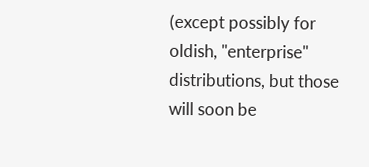(except possibly for oldish, "enterprise" distributions, but those will soon be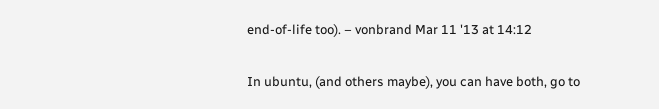end-of-life too). – vonbrand Mar 11 '13 at 14:12

In ubuntu, (and others maybe), you can have both, go to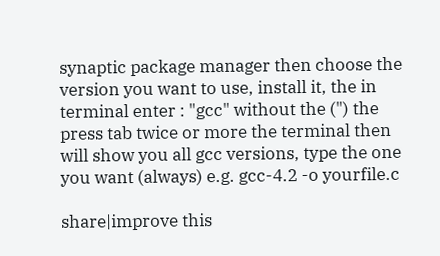synaptic package manager then choose the version you want to use, install it, the in terminal enter : "gcc" without the (") the press tab twice or more the terminal then will show you all gcc versions, type the one you want (always) e.g. gcc-4.2 -o yourfile.c

share|improve this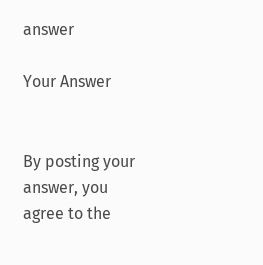answer

Your Answer


By posting your answer, you agree to the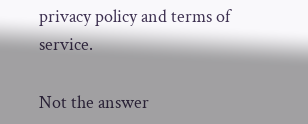privacy policy and terms of service.

Not the answer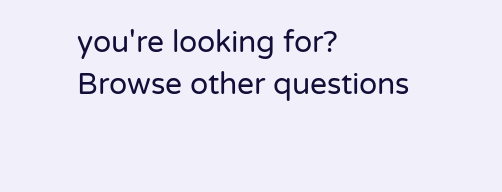you're looking for? Browse other questions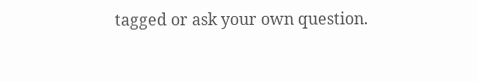tagged or ask your own question.